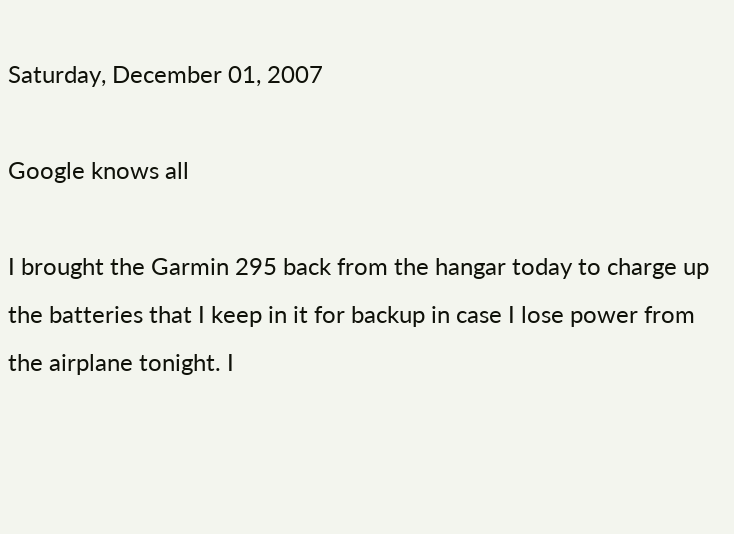Saturday, December 01, 2007

Google knows all

I brought the Garmin 295 back from the hangar today to charge up the batteries that I keep in it for backup in case I lose power from the airplane tonight. I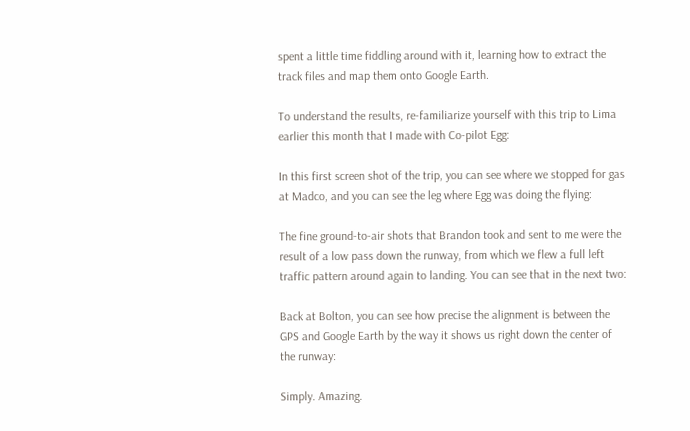spent a little time fiddling around with it, learning how to extract the track files and map them onto Google Earth.

To understand the results, re-familiarize yourself with this trip to Lima earlier this month that I made with Co-pilot Egg:

In this first screen shot of the trip, you can see where we stopped for gas at Madco, and you can see the leg where Egg was doing the flying:

The fine ground-to-air shots that Brandon took and sent to me were the result of a low pass down the runway, from which we flew a full left traffic pattern around again to landing. You can see that in the next two:

Back at Bolton, you can see how precise the alignment is between the GPS and Google Earth by the way it shows us right down the center of the runway:

Simply. Amazing.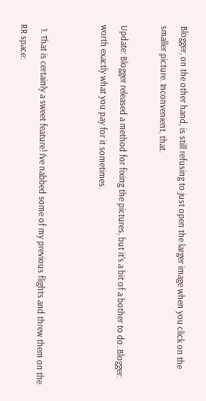Blogger, on the other hand, is still refusing to just open the larger image when you click on the smaller picture. Inconvenient, that.

Update: Blogger released a method for fixing the pictures, but it's a bit of a bother to do. Blogger: worth exactly what you pay for it sometimes.


  1. That is certainly a sweet feature! I've nabbed some of my previous flights and threw them on the RR space: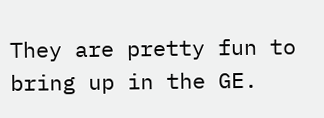They are pretty fun to bring up in the GE.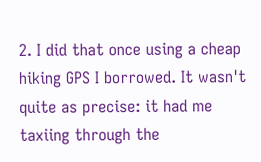2. I did that once using a cheap hiking GPS I borrowed. It wasn't quite as precise: it had me taxiing through the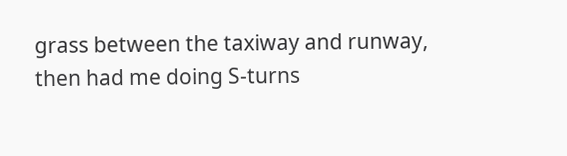grass between the taxiway and runway, then had me doing S-turns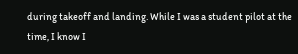during takeoff and landing. While I was a student pilot at the time, I know I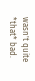wasn't quite *that* bad.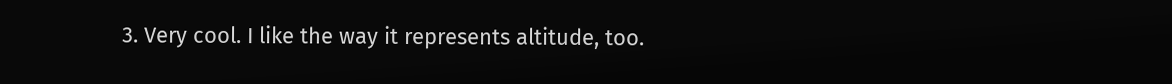3. Very cool. I like the way it represents altitude, too.